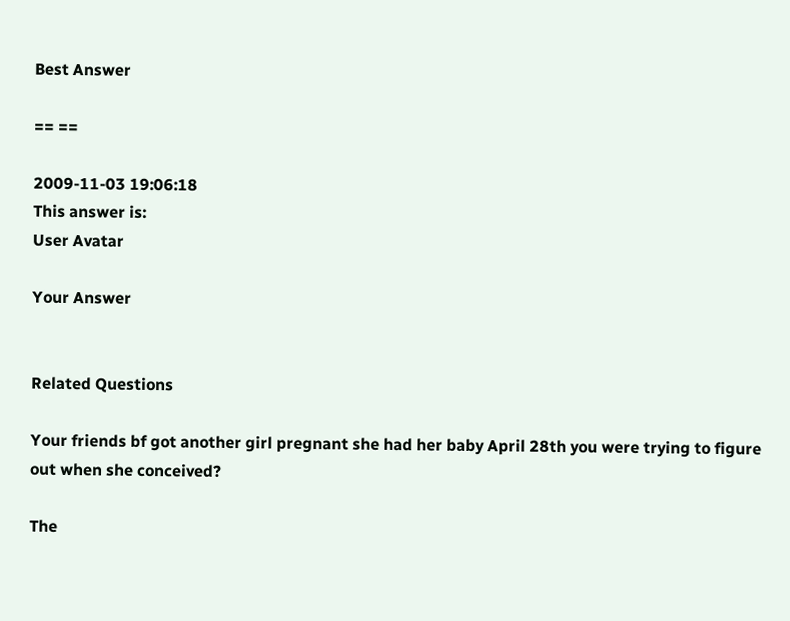Best Answer

== ==

2009-11-03 19:06:18
This answer is:
User Avatar

Your Answer


Related Questions

Your friends bf got another girl pregnant she had her baby April 28th you were trying to figure out when she conceived?

The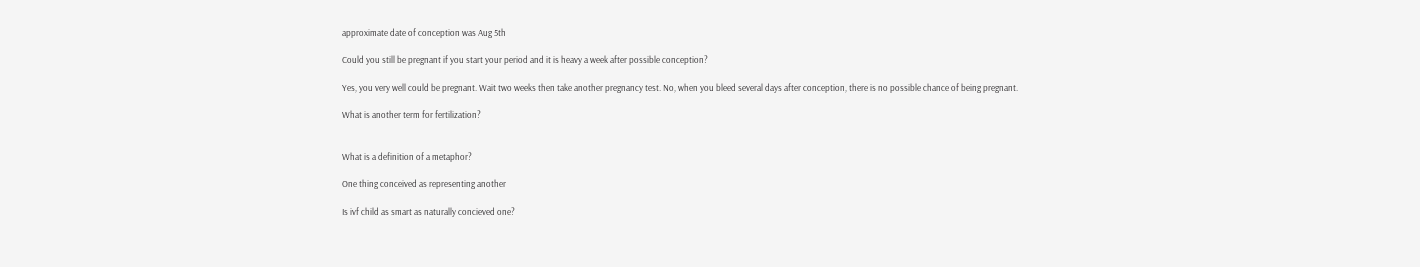approximate date of conception was Aug 5th

Could you still be pregnant if you start your period and it is heavy a week after possible conception?

Yes, you very well could be pregnant. Wait two weeks then take another pregnancy test. No, when you bleed several days after conception, there is no possible chance of being pregnant.

What is another term for fertilization?


What is a definition of a metaphor?

One thing conceived as representing another

Is ivf child as smart as naturally concieved one?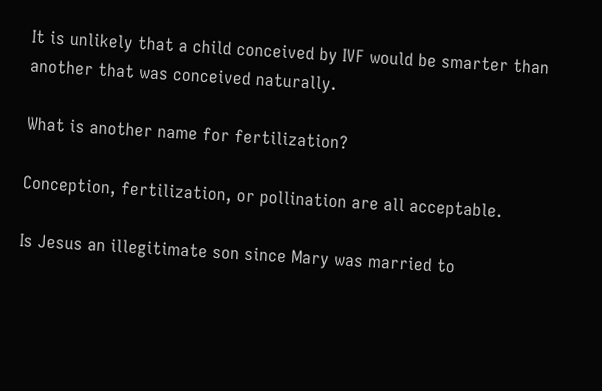It is unlikely that a child conceived by IVF would be smarter than another that was conceived naturally.

What is another name for fertilization?

Conception, fertilization, or pollination are all acceptable.

Is Jesus an illegitimate son since Mary was married to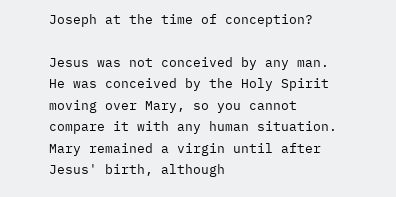Joseph at the time of conception?

Jesus was not conceived by any man. He was conceived by the Holy Spirit moving over Mary, so you cannot compare it with any human situation. Mary remained a virgin until after Jesus' birth, although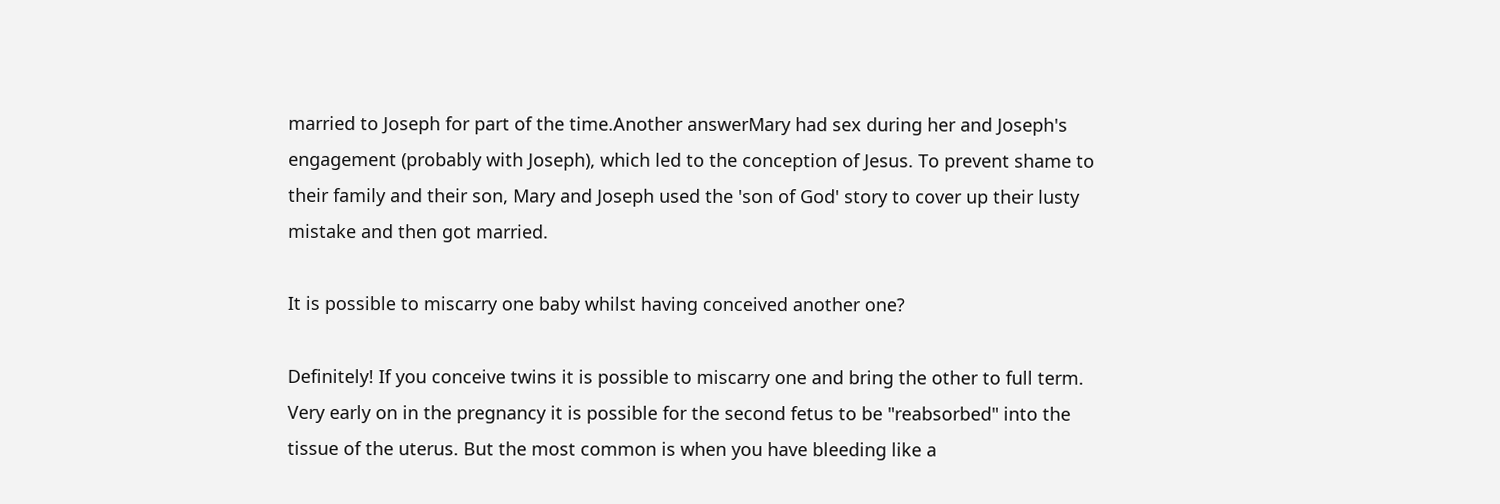married to Joseph for part of the time.Another answerMary had sex during her and Joseph's engagement (probably with Joseph), which led to the conception of Jesus. To prevent shame to their family and their son, Mary and Joseph used the 'son of God' story to cover up their lusty mistake and then got married.

It is possible to miscarry one baby whilst having conceived another one?

Definitely! If you conceive twins it is possible to miscarry one and bring the other to full term. Very early on in the pregnancy it is possible for the second fetus to be "reabsorbed" into the tissue of the uterus. But the most common is when you have bleeding like a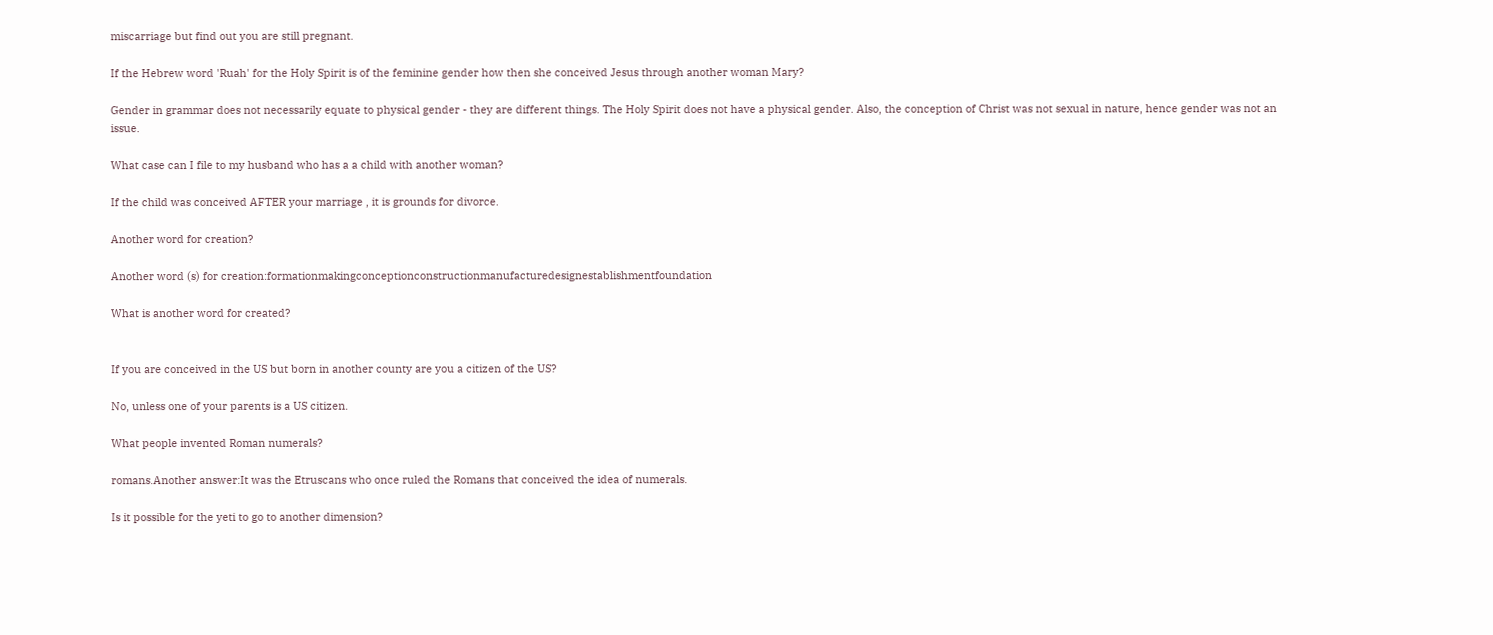miscarriage but find out you are still pregnant.

If the Hebrew word 'Ruah' for the Holy Spirit is of the feminine gender how then she conceived Jesus through another woman Mary?

Gender in grammar does not necessarily equate to physical gender - they are different things. The Holy Spirit does not have a physical gender. Also, the conception of Christ was not sexual in nature, hence gender was not an issue.

What case can I file to my husband who has a a child with another woman?

If the child was conceived AFTER your marriage , it is grounds for divorce.

Another word for creation?

Another word (s) for creation:formationmakingconceptionconstructionmanufacturedesignestablishmentfoundation

What is another word for created?


If you are conceived in the US but born in another county are you a citizen of the US?

No, unless one of your parents is a US citizen.

What people invented Roman numerals?

romans.Another answer:It was the Etruscans who once ruled the Romans that conceived the idea of numerals.

Is it possible for the yeti to go to another dimension?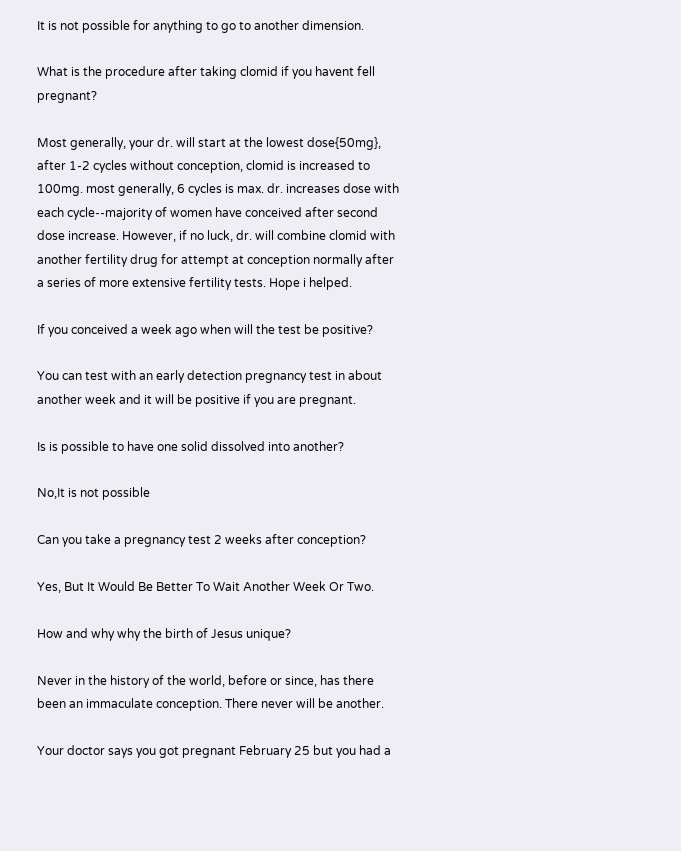It is not possible for anything to go to another dimension.

What is the procedure after taking clomid if you havent fell pregnant?

Most generally, your dr. will start at the lowest dose{50mg}, after 1-2 cycles without conception, clomid is increased to 100mg. most generally, 6 cycles is max. dr. increases dose with each cycle--majority of women have conceived after second dose increase. However, if no luck, dr. will combine clomid with another fertility drug for attempt at conception normally after a series of more extensive fertility tests. Hope i helped.

If you conceived a week ago when will the test be positive?

You can test with an early detection pregnancy test in about another week and it will be positive if you are pregnant.

Is is possible to have one solid dissolved into another?

No,It is not possible

Can you take a pregnancy test 2 weeks after conception?

Yes, But It Would Be Better To Wait Another Week Or Two.

How and why why the birth of Jesus unique?

Never in the history of the world, before or since, has there been an immaculate conception. There never will be another.

Your doctor says you got pregnant February 25 but you had a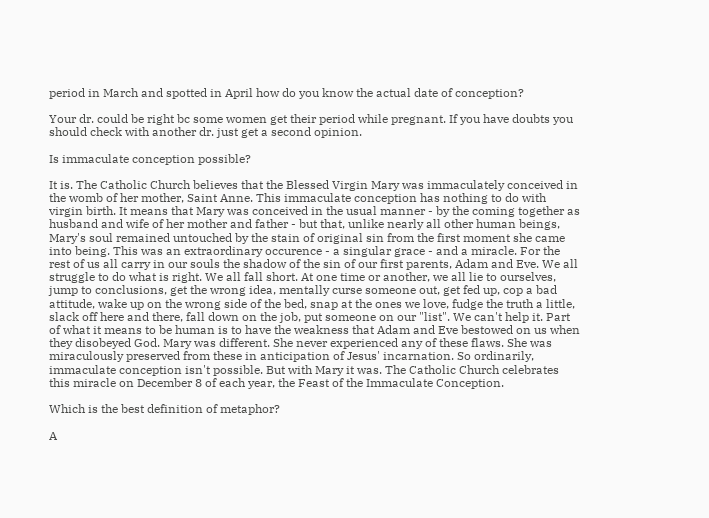period in March and spotted in April how do you know the actual date of conception?

Your dr. could be right bc some women get their period while pregnant. If you have doubts you should check with another dr. just get a second opinion.

Is immaculate conception possible?

It is. The Catholic Church believes that the Blessed Virgin Mary was immaculately conceived in the womb of her mother, Saint Anne. This immaculate conception has nothing to do with virgin birth. It means that Mary was conceived in the usual manner - by the coming together as husband and wife of her mother and father - but that, unlike nearly all other human beings, Mary's soul remained untouched by the stain of original sin from the first moment she came into being. This was an extraordinary occurence - a singular grace - and a miracle. For the rest of us all carry in our souls the shadow of the sin of our first parents, Adam and Eve. We all struggle to do what is right. We all fall short. At one time or another, we all lie to ourselves, jump to conclusions, get the wrong idea, mentally curse someone out, get fed up, cop a bad attitude, wake up on the wrong side of the bed, snap at the ones we love, fudge the truth a little, slack off here and there, fall down on the job, put someone on our "list". We can't help it. Part of what it means to be human is to have the weakness that Adam and Eve bestowed on us when they disobeyed God. Mary was different. She never experienced any of these flaws. She was miraculously preserved from these in anticipation of Jesus' incarnation. So ordinarily, immaculate conception isn't possible. But with Mary it was. The Catholic Church celebrates this miracle on December 8 of each year, the Feast of the Immaculate Conception.

Which is the best definition of metaphor?

A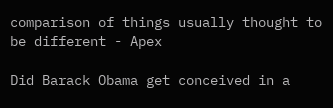comparison of things usually thought to be different - Apex

Did Barack Obama get conceived in a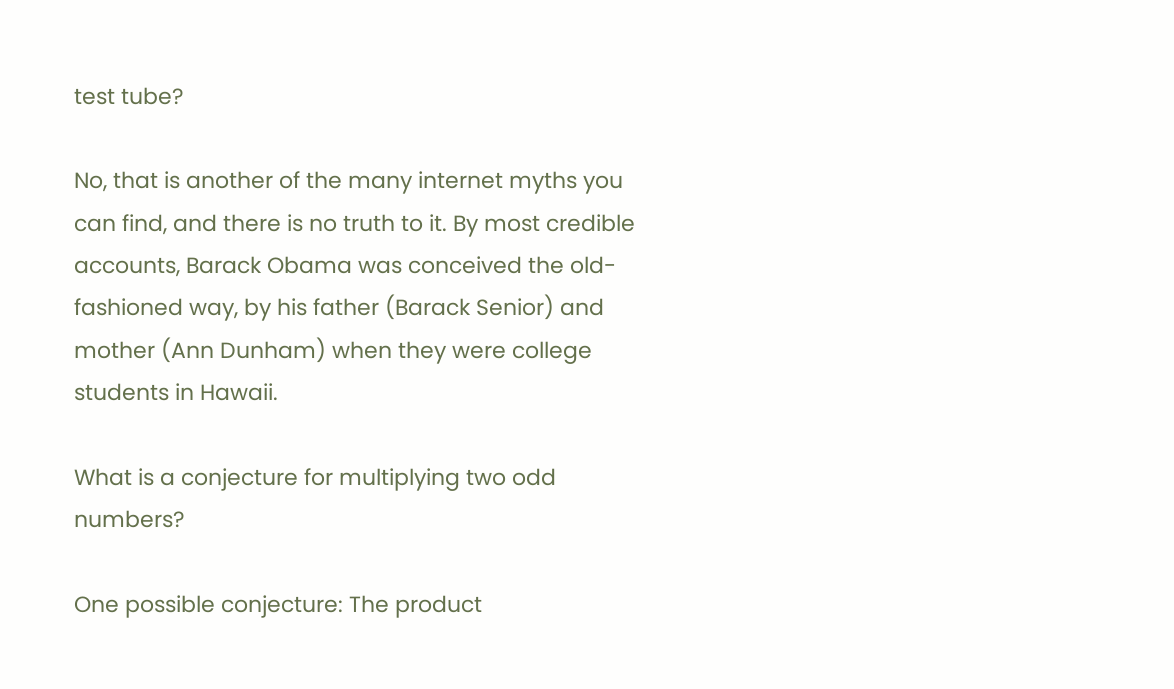test tube?

No, that is another of the many internet myths you can find, and there is no truth to it. By most credible accounts, Barack Obama was conceived the old-fashioned way, by his father (Barack Senior) and mother (Ann Dunham) when they were college students in Hawaii.

What is a conjecture for multiplying two odd numbers?

One possible conjecture: The product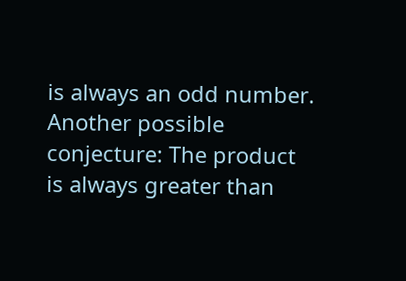is always an odd number. Another possible conjecture: The product is always greater than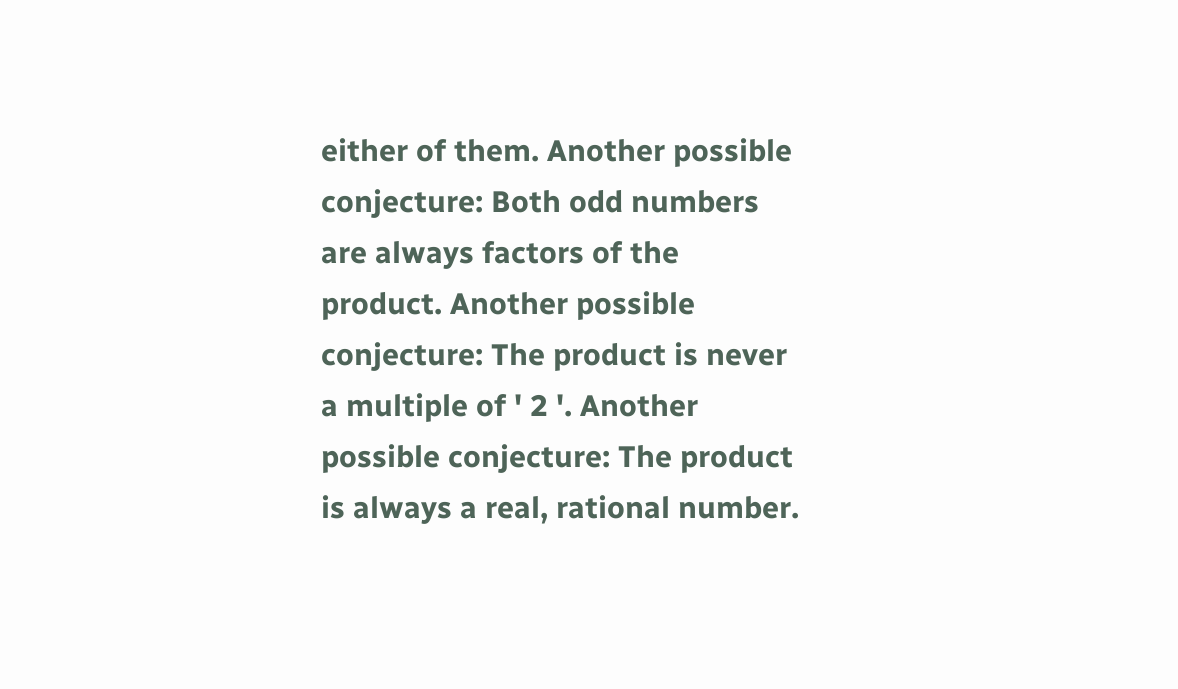either of them. Another possible conjecture: Both odd numbers are always factors of the product. Another possible conjecture: The product is never a multiple of ' 2 '. Another possible conjecture: The product is always a real, rational number.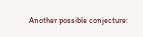Another possible conjecture: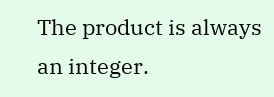The product is always an integer.